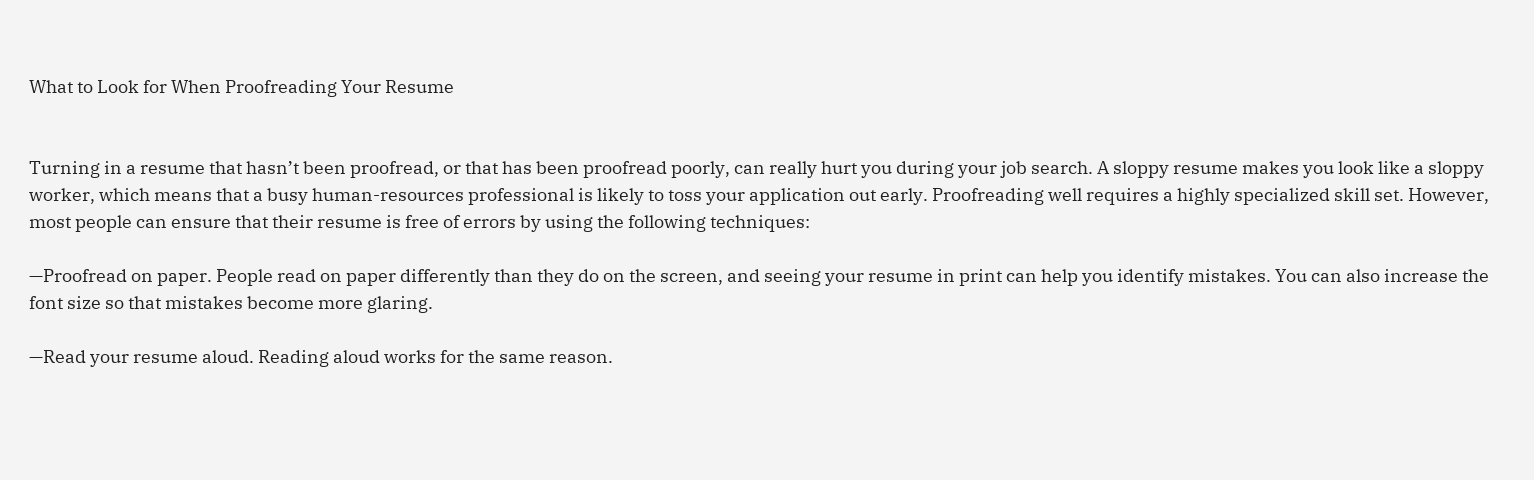What to Look for When Proofreading Your Resume


Turning in a resume that hasn’t been proofread, or that has been proofread poorly, can really hurt you during your job search. A sloppy resume makes you look like a sloppy worker, which means that a busy human-resources professional is likely to toss your application out early. Proofreading well requires a highly specialized skill set. However, most people can ensure that their resume is free of errors by using the following techniques:

—Proofread on paper. People read on paper differently than they do on the screen, and seeing your resume in print can help you identify mistakes. You can also increase the font size so that mistakes become more glaring.

—Read your resume aloud. Reading aloud works for the same reason.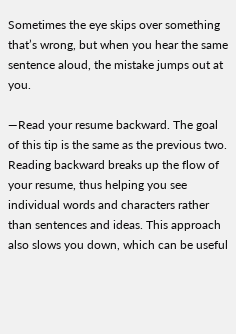Sometimes the eye skips over something that’s wrong, but when you hear the same sentence aloud, the mistake jumps out at you.

—Read your resume backward. The goal of this tip is the same as the previous two. Reading backward breaks up the flow of your resume, thus helping you see individual words and characters rather than sentences and ideas. This approach also slows you down, which can be useful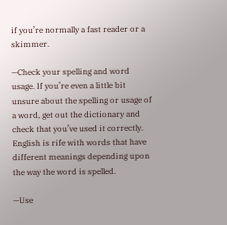if you’re normally a fast reader or a skimmer.

—Check your spelling and word usage. If you’re even a little bit unsure about the spelling or usage of a word, get out the dictionary and check that you’ve used it correctly. English is rife with words that have different meanings depending upon the way the word is spelled.

—Use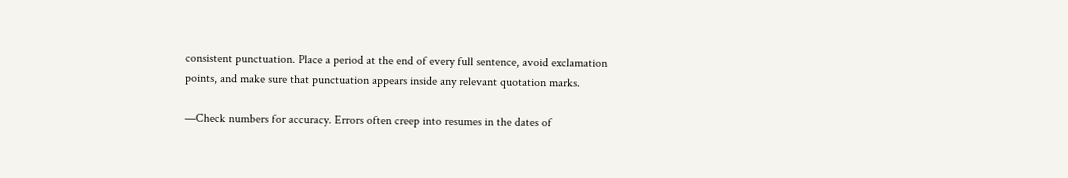consistent punctuation. Place a period at the end of every full sentence, avoid exclamation points, and make sure that punctuation appears inside any relevant quotation marks.

—Check numbers for accuracy. Errors often creep into resumes in the dates of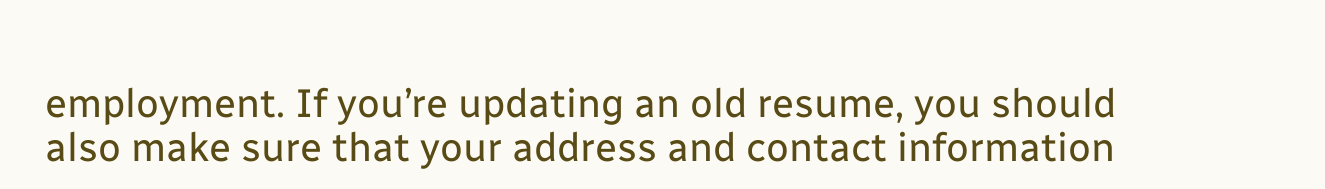employment. If you’re updating an old resume, you should also make sure that your address and contact information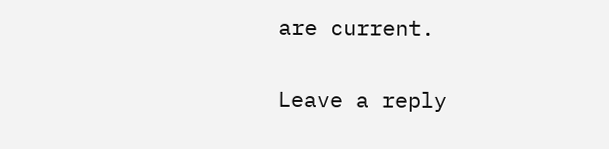are current.


Leave a reply